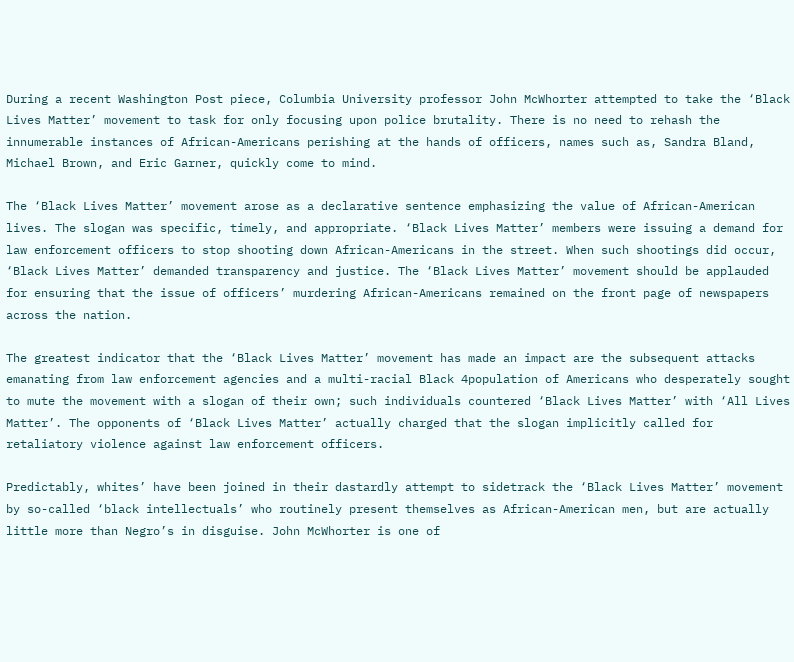During a recent Washington Post piece, Columbia University professor John McWhorter attempted to take the ‘Black Lives Matter’ movement to task for only focusing upon police brutality. There is no need to rehash the innumerable instances of African-Americans perishing at the hands of officers, names such as, Sandra Bland, Michael Brown, and Eric Garner, quickly come to mind.

The ‘Black Lives Matter’ movement arose as a declarative sentence emphasizing the value of African-American lives. The slogan was specific, timely, and appropriate. ‘Black Lives Matter’ members were issuing a demand for law enforcement officers to stop shooting down African-Americans in the street. When such shootings did occur, ‘Black Lives Matter’ demanded transparency and justice. The ‘Black Lives Matter’ movement should be applauded for ensuring that the issue of officers’ murdering African-Americans remained on the front page of newspapers across the nation.

The greatest indicator that the ‘Black Lives Matter’ movement has made an impact are the subsequent attacks emanating from law enforcement agencies and a multi-racial Black 4population of Americans who desperately sought to mute the movement with a slogan of their own; such individuals countered ‘Black Lives Matter’ with ‘All Lives Matter’. The opponents of ‘Black Lives Matter’ actually charged that the slogan implicitly called for retaliatory violence against law enforcement officers.

Predictably, whites’ have been joined in their dastardly attempt to sidetrack the ‘Black Lives Matter’ movement by so-called ‘black intellectuals’ who routinely present themselves as African-American men, but are actually little more than Negro’s in disguise. John McWhorter is one of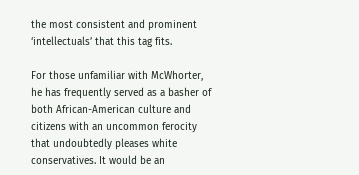the most consistent and prominent ‘intellectuals’ that this tag fits.

For those unfamiliar with McWhorter, he has frequently served as a basher of both African-American culture and citizens with an uncommon ferocity that undoubtedly pleases white conservatives. It would be an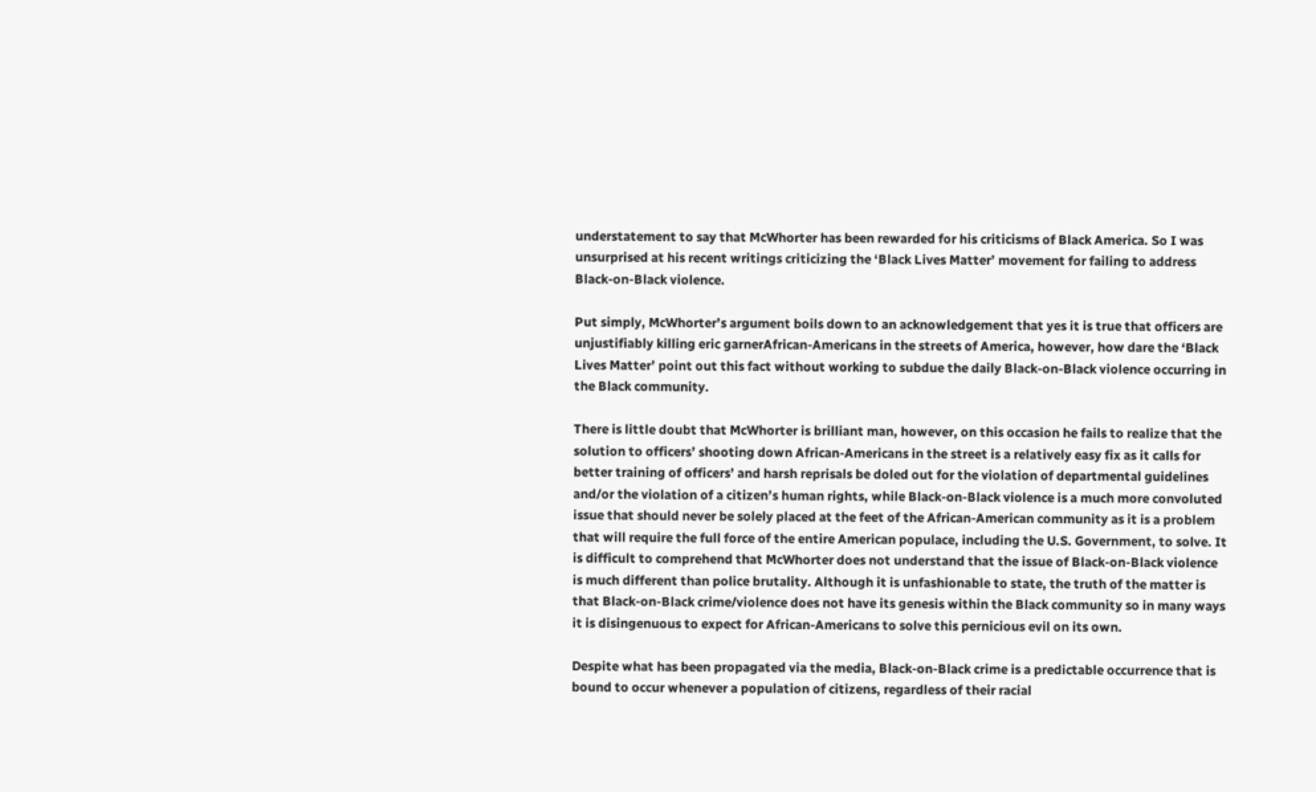understatement to say that McWhorter has been rewarded for his criticisms of Black America. So I was unsurprised at his recent writings criticizing the ‘Black Lives Matter’ movement for failing to address Black-on-Black violence.

Put simply, McWhorter’s argument boils down to an acknowledgement that yes it is true that officers are unjustifiably killing eric garnerAfrican-Americans in the streets of America, however, how dare the ‘Black Lives Matter’ point out this fact without working to subdue the daily Black-on-Black violence occurring in the Black community.

There is little doubt that McWhorter is brilliant man, however, on this occasion he fails to realize that the solution to officers’ shooting down African-Americans in the street is a relatively easy fix as it calls for better training of officers’ and harsh reprisals be doled out for the violation of departmental guidelines and/or the violation of a citizen’s human rights, while Black-on-Black violence is a much more convoluted issue that should never be solely placed at the feet of the African-American community as it is a problem that will require the full force of the entire American populace, including the U.S. Government, to solve. It is difficult to comprehend that McWhorter does not understand that the issue of Black-on-Black violence is much different than police brutality. Although it is unfashionable to state, the truth of the matter is that Black-on-Black crime/violence does not have its genesis within the Black community so in many ways it is disingenuous to expect for African-Americans to solve this pernicious evil on its own.

Despite what has been propagated via the media, Black-on-Black crime is a predictable occurrence that is bound to occur whenever a population of citizens, regardless of their racial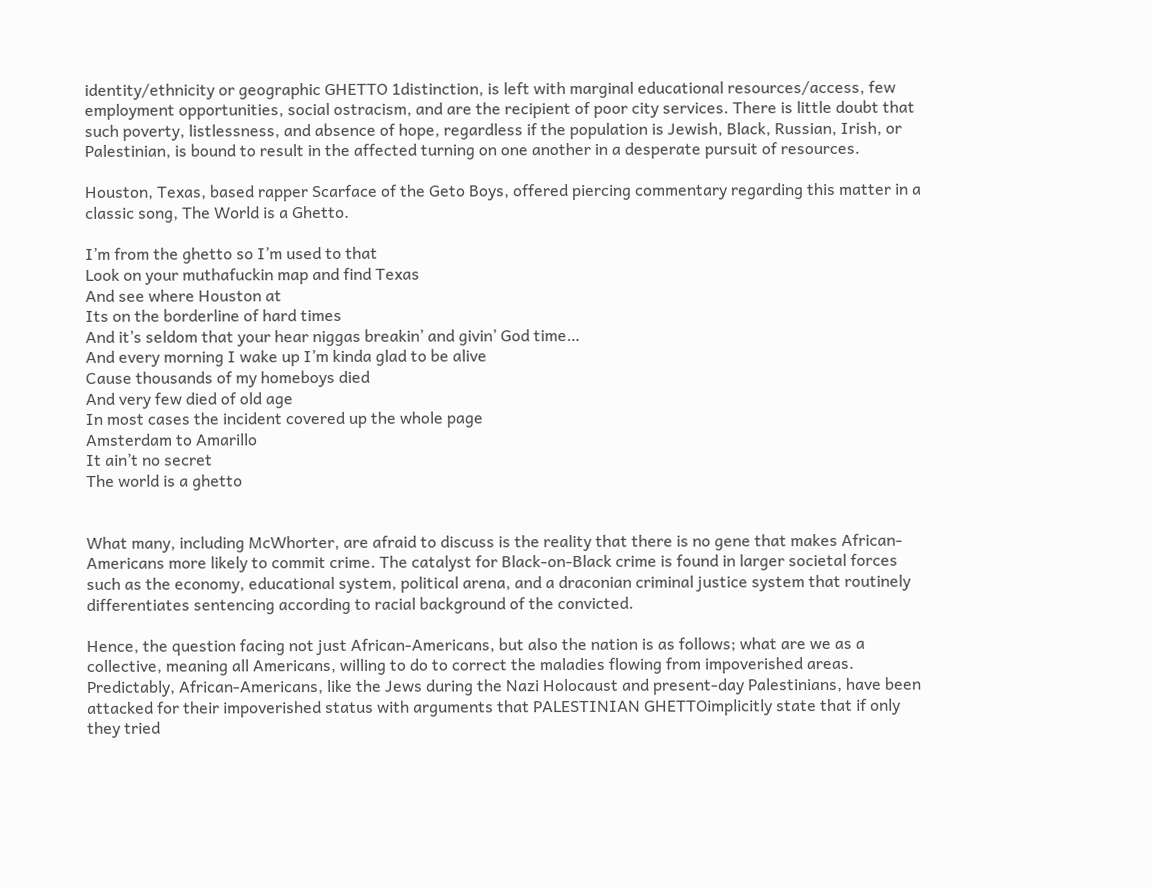identity/ethnicity or geographic GHETTO 1distinction, is left with marginal educational resources/access, few employment opportunities, social ostracism, and are the recipient of poor city services. There is little doubt that such poverty, listlessness, and absence of hope, regardless if the population is Jewish, Black, Russian, Irish, or Palestinian, is bound to result in the affected turning on one another in a desperate pursuit of resources.

Houston, Texas, based rapper Scarface of the Geto Boys, offered piercing commentary regarding this matter in a classic song, The World is a Ghetto.

I’m from the ghetto so I’m used to that
Look on your muthafuckin map and find Texas
And see where Houston at
Its on the borderline of hard times
And it’s seldom that your hear niggas breakin’ and givin’ God time…
And every morning I wake up I’m kinda glad to be alive
Cause thousands of my homeboys died
And very few died of old age
In most cases the incident covered up the whole page
Amsterdam to Amarillo
It ain’t no secret
The world is a ghetto


What many, including McWhorter, are afraid to discuss is the reality that there is no gene that makes African-Americans more likely to commit crime. The catalyst for Black-on-Black crime is found in larger societal forces such as the economy, educational system, political arena, and a draconian criminal justice system that routinely differentiates sentencing according to racial background of the convicted.

Hence, the question facing not just African-Americans, but also the nation is as follows; what are we as a collective, meaning all Americans, willing to do to correct the maladies flowing from impoverished areas. Predictably, African-Americans, like the Jews during the Nazi Holocaust and present-day Palestinians, have been attacked for their impoverished status with arguments that PALESTINIAN GHETTOimplicitly state that if only they tried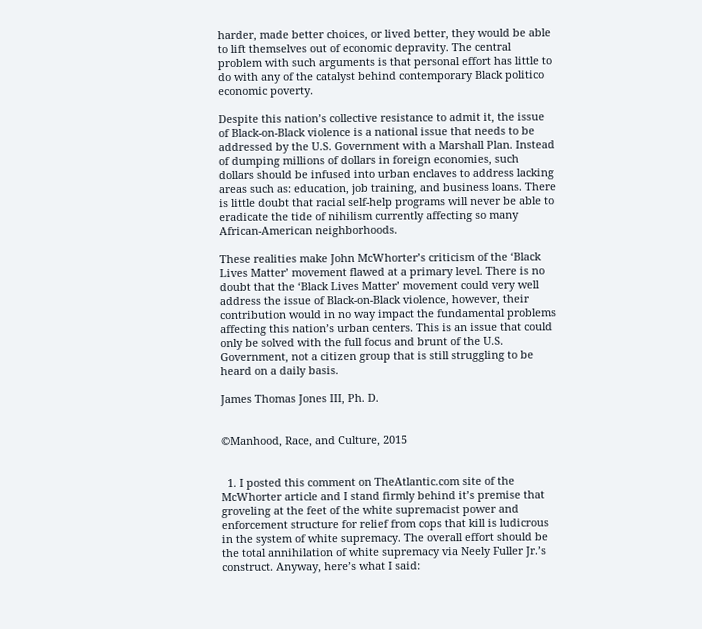harder, made better choices, or lived better, they would be able to lift themselves out of economic depravity. The central problem with such arguments is that personal effort has little to do with any of the catalyst behind contemporary Black politico economic poverty.

Despite this nation’s collective resistance to admit it, the issue of Black-on-Black violence is a national issue that needs to be addressed by the U.S. Government with a Marshall Plan. Instead of dumping millions of dollars in foreign economies, such dollars should be infused into urban enclaves to address lacking areas such as: education, job training, and business loans. There is little doubt that racial self-help programs will never be able to eradicate the tide of nihilism currently affecting so many African-American neighborhoods.

These realities make John McWhorter’s criticism of the ‘Black Lives Matter’ movement flawed at a primary level. There is no doubt that the ‘Black Lives Matter’ movement could very well address the issue of Black-on-Black violence, however, their contribution would in no way impact the fundamental problems affecting this nation’s urban centers. This is an issue that could only be solved with the full focus and brunt of the U.S. Government, not a citizen group that is still struggling to be heard on a daily basis.

James Thomas Jones III, Ph. D.


©Manhood, Race, and Culture, 2015


  1. I posted this comment on TheAtlantic.com site of the McWhorter article and I stand firmly behind it’s premise that groveling at the feet of the white supremacist power and enforcement structure for relief from cops that kill is ludicrous in the system of white supremacy. The overall effort should be the total annihilation of white supremacy via Neely Fuller Jr.’s construct. Anyway, here’s what I said: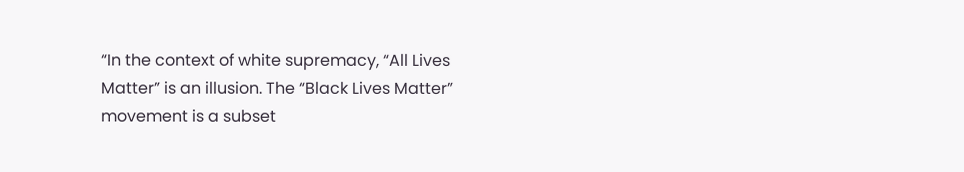“In the context of white supremacy, “All Lives Matter” is an illusion. The “Black Lives Matter” movement is a subset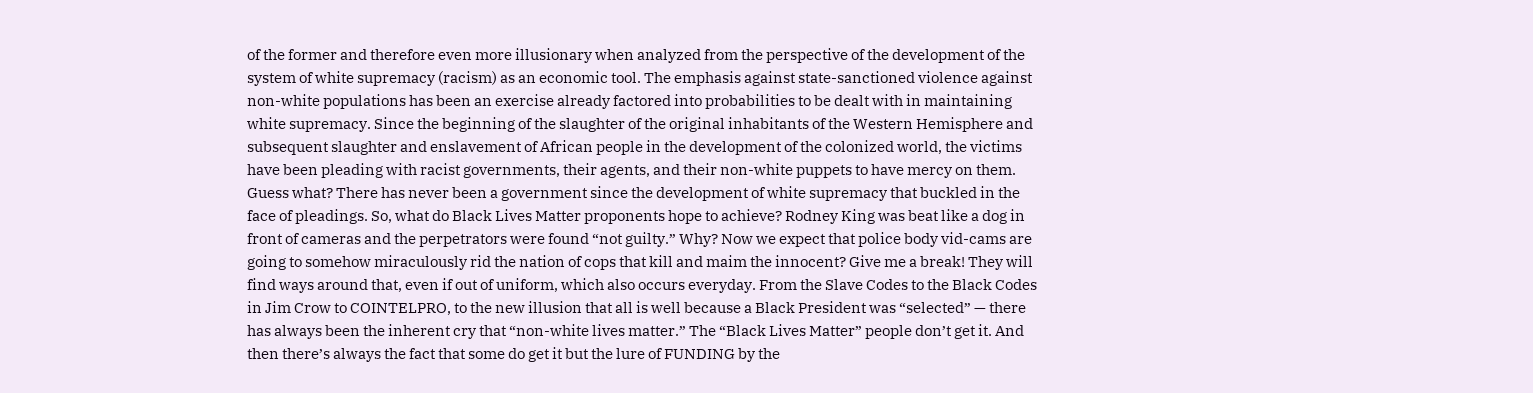of the former and therefore even more illusionary when analyzed from the perspective of the development of the system of white supremacy (racism) as an economic tool. The emphasis against state-sanctioned violence against non-white populations has been an exercise already factored into probabilities to be dealt with in maintaining white supremacy. Since the beginning of the slaughter of the original inhabitants of the Western Hemisphere and subsequent slaughter and enslavement of African people in the development of the colonized world, the victims have been pleading with racist governments, their agents, and their non-white puppets to have mercy on them. Guess what? There has never been a government since the development of white supremacy that buckled in the face of pleadings. So, what do Black Lives Matter proponents hope to achieve? Rodney King was beat like a dog in front of cameras and the perpetrators were found “not guilty.” Why? Now we expect that police body vid-cams are going to somehow miraculously rid the nation of cops that kill and maim the innocent? Give me a break! They will find ways around that, even if out of uniform, which also occurs everyday. From the Slave Codes to the Black Codes in Jim Crow to COINTELPRO, to the new illusion that all is well because a Black President was “selected” — there has always been the inherent cry that “non-white lives matter.” The “Black Lives Matter” people don’t get it. And then there’s always the fact that some do get it but the lure of FUNDING by the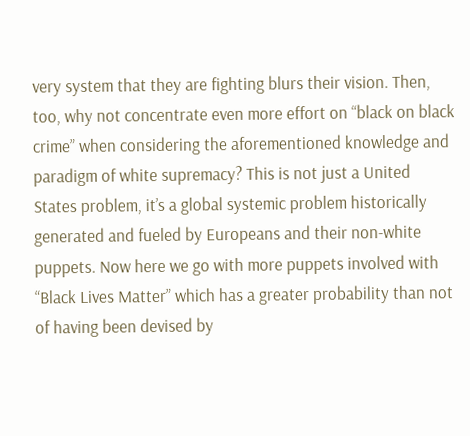very system that they are fighting blurs their vision. Then, too, why not concentrate even more effort on “black on black crime” when considering the aforementioned knowledge and paradigm of white supremacy? This is not just a United States problem, it’s a global systemic problem historically generated and fueled by Europeans and their non-white puppets. Now here we go with more puppets involved with “Black Lives Matter” which has a greater probability than not of having been devised by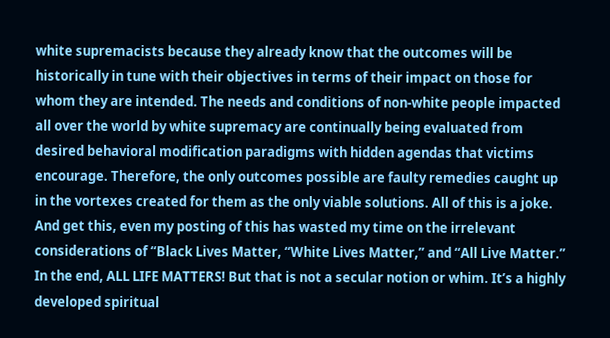white supremacists because they already know that the outcomes will be historically in tune with their objectives in terms of their impact on those for whom they are intended. The needs and conditions of non-white people impacted all over the world by white supremacy are continually being evaluated from desired behavioral modification paradigms with hidden agendas that victims encourage. Therefore, the only outcomes possible are faulty remedies caught up in the vortexes created for them as the only viable solutions. All of this is a joke. And get this, even my posting of this has wasted my time on the irrelevant considerations of “Black Lives Matter, “White Lives Matter,” and “All Live Matter.” In the end, ALL LIFE MATTERS! But that is not a secular notion or whim. It’s a highly developed spiritual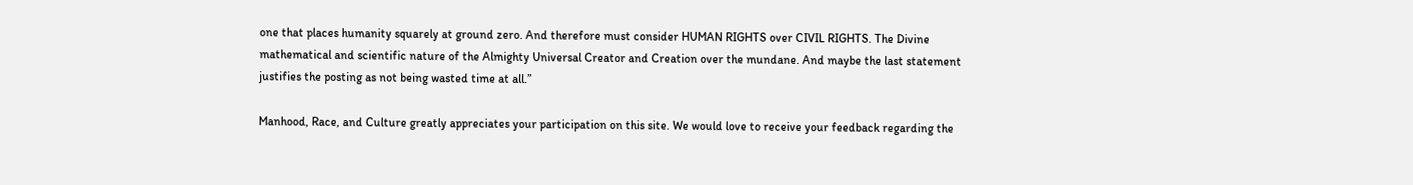one that places humanity squarely at ground zero. And therefore must consider HUMAN RIGHTS over CIVIL RIGHTS. The Divine mathematical and scientific nature of the Almighty Universal Creator and Creation over the mundane. And maybe the last statement justifies the posting as not being wasted time at all.”

Manhood, Race, and Culture greatly appreciates your participation on this site. We would love to receive your feedback regarding the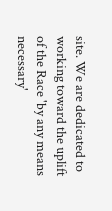site. We are dedicated to working toward the uplift of the Race 'by any means necessary'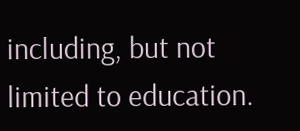including, but not limited to education.